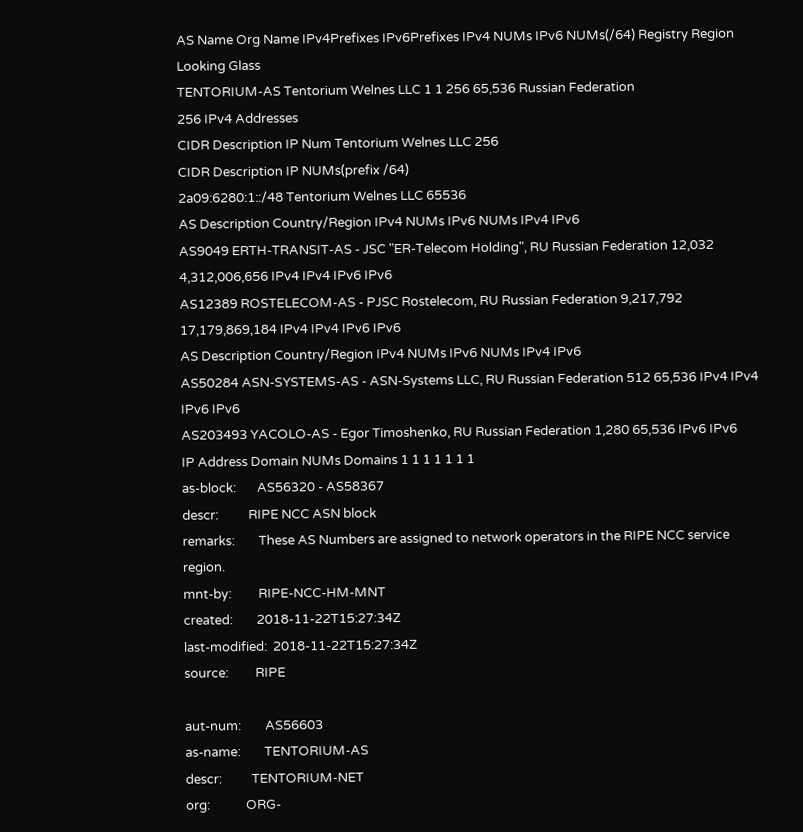AS Name Org Name IPv4Prefixes IPv6Prefixes IPv4 NUMs IPv6 NUMs(/64) Registry Region Looking Glass
TENTORIUM-AS Tentorium Welnes LLC 1 1 256 65,536 Russian Federation
256 IPv4 Addresses
CIDR Description IP Num Tentorium Welnes LLC 256
CIDR Description IP NUMs(prefix /64)
2a09:6280:1::/48 Tentorium Welnes LLC 65536
AS Description Country/Region IPv4 NUMs IPv6 NUMs IPv4 IPv6
AS9049 ERTH-TRANSIT-AS - JSC "ER-Telecom Holding", RU Russian Federation 12,032 4,312,006,656 IPv4 IPv4 IPv6 IPv6
AS12389 ROSTELECOM-AS - PJSC Rostelecom, RU Russian Federation 9,217,792 17,179,869,184 IPv4 IPv4 IPv6 IPv6
AS Description Country/Region IPv4 NUMs IPv6 NUMs IPv4 IPv6
AS50284 ASN-SYSTEMS-AS - ASN-Systems LLC, RU Russian Federation 512 65,536 IPv4 IPv4 IPv6 IPv6
AS203493 YACOLO-AS - Egor Timoshenko, RU Russian Federation 1,280 65,536 IPv6 IPv6
IP Address Domain NUMs Domains 1 1 1 1 1 1 1
as-block:       AS56320 - AS58367
descr:          RIPE NCC ASN block
remarks:        These AS Numbers are assigned to network operators in the RIPE NCC service region.
mnt-by:         RIPE-NCC-HM-MNT
created:        2018-11-22T15:27:34Z
last-modified:  2018-11-22T15:27:34Z
source:         RIPE

aut-num:        AS56603
as-name:        TENTORIUM-AS
descr:          TENTORIUM-NET
org:            ORG-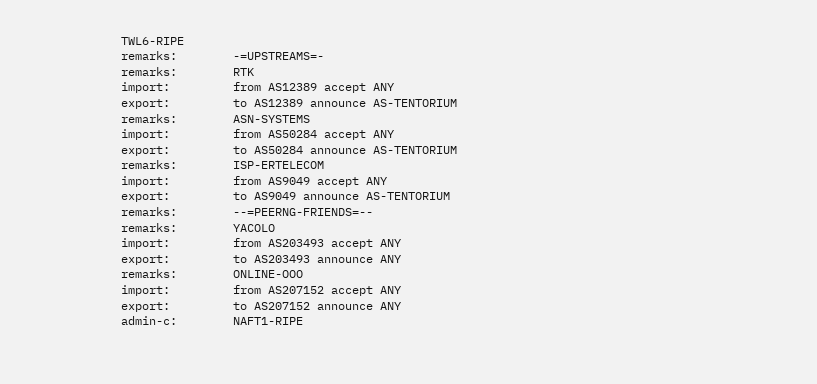TWL6-RIPE
remarks:        -=UPSTREAMS=-
remarks:        RTK
import:         from AS12389 accept ANY
export:         to AS12389 announce AS-TENTORIUM
remarks:        ASN-SYSTEMS
import:         from AS50284 accept ANY
export:         to AS50284 announce AS-TENTORIUM
remarks:        ISP-ERTELECOM
import:         from AS9049 accept ANY
export:         to AS9049 announce AS-TENTORIUM
remarks:        --=PEERNG-FRIENDS=--
remarks:        YACOLO
import:         from AS203493 accept ANY
export:         to AS203493 announce ANY
remarks:        ONLINE-OOO
import:         from AS207152 accept ANY
export:         to AS207152 announce ANY
admin-c:        NAFT1-RIPE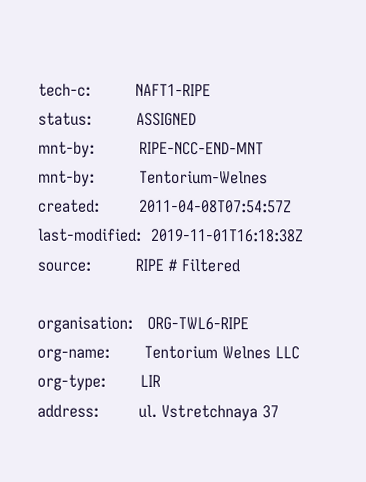tech-c:         NAFT1-RIPE
status:         ASSIGNED
mnt-by:         RIPE-NCC-END-MNT
mnt-by:         Tentorium-Welnes
created:        2011-04-08T07:54:57Z
last-modified:  2019-11-01T16:18:38Z
source:         RIPE # Filtered

organisation:   ORG-TWL6-RIPE
org-name:       Tentorium Welnes LLC
org-type:       LIR
address:        ul. Vstretchnaya 37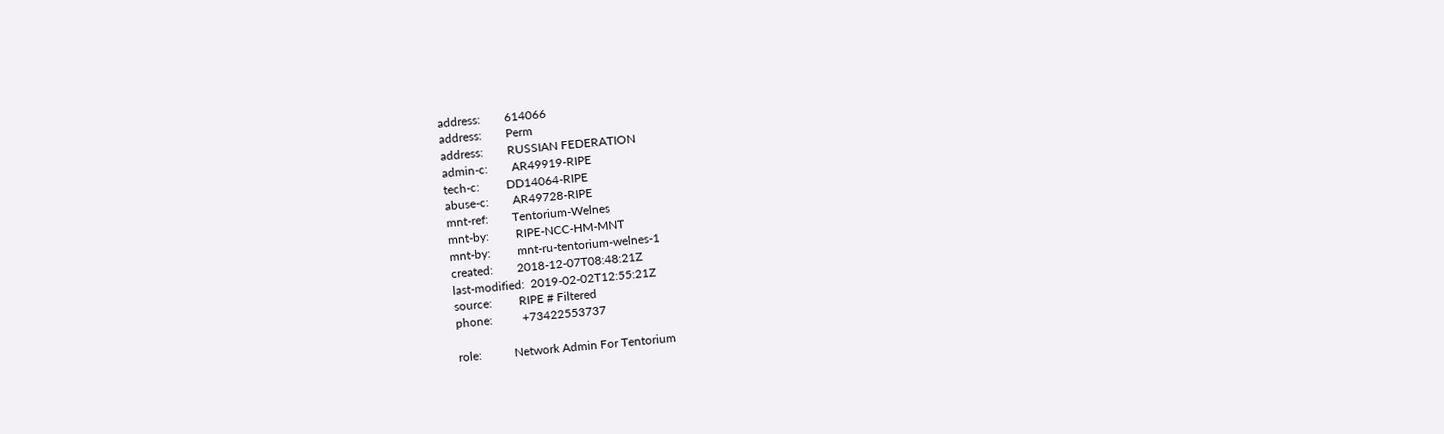address:        614066
address:        Perm
address:        RUSSIAN FEDERATION
admin-c:        AR49919-RIPE
tech-c:         DD14064-RIPE
abuse-c:        AR49728-RIPE
mnt-ref:        Tentorium-Welnes
mnt-by:         RIPE-NCC-HM-MNT
mnt-by:         mnt-ru-tentorium-welnes-1
created:        2018-12-07T08:48:21Z
last-modified:  2019-02-02T12:55:21Z
source:         RIPE # Filtered
phone:          +73422553737

role:           Network Admin For Tentorium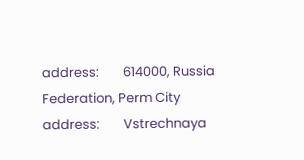address:        614000, Russia Federation, Perm City
address:        Vstrechnaya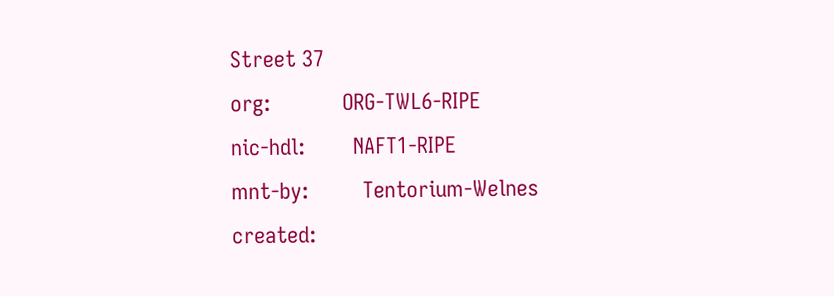Street 37
org:            ORG-TWL6-RIPE
nic-hdl:        NAFT1-RIPE
mnt-by:         Tentorium-Welnes
created: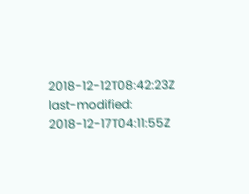2018-12-12T08:42:23Z
last-modified:  2018-12-17T04:11:55Z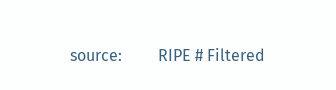source:         RIPE # Filtered